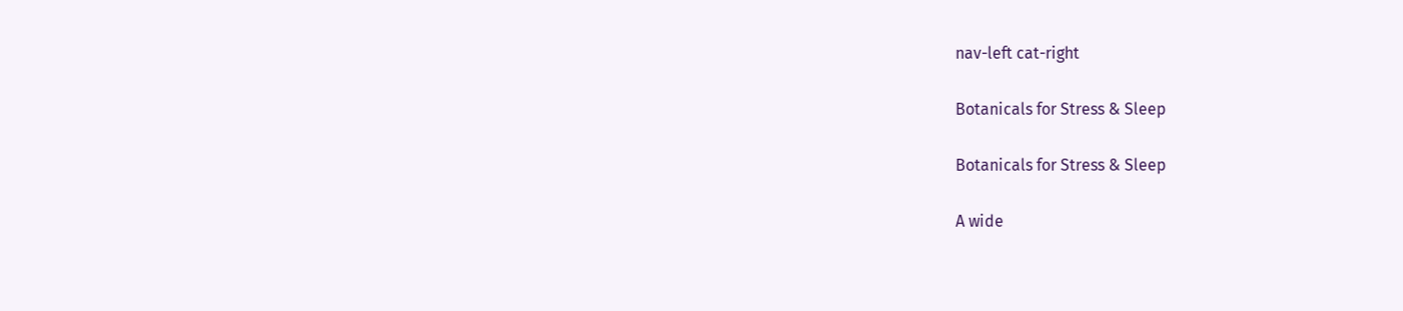nav-left cat-right

Botanicals for Stress & Sleep

Botanicals for Stress & Sleep

A wide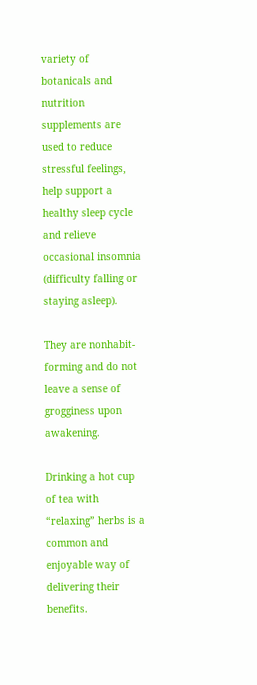variety of  botanicals and nutrition supplements are used to reduce stressful feelings, help support a healthy sleep cycle and relieve occasional insomnia (difficulty falling or staying asleep).

They are nonhabit-forming and do not leave a sense of grogginess upon awakening.

Drinking a hot cup of tea with “relaxing” herbs is a common and enjoyable way of delivering their benefits.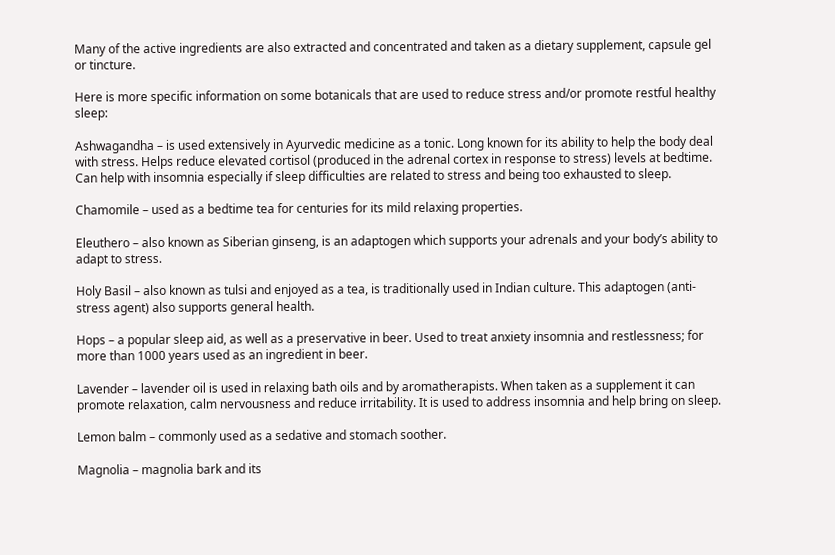Many of the active ingredients are also extracted and concentrated and taken as a dietary supplement, capsule gel or tincture.

Here is more specific information on some botanicals that are used to reduce stress and/or promote restful healthy sleep:

Ashwagandha – is used extensively in Ayurvedic medicine as a tonic. Long known for its ability to help the body deal with stress. Helps reduce elevated cortisol (produced in the adrenal cortex in response to stress) levels at bedtime. Can help with insomnia especially if sleep difficulties are related to stress and being too exhausted to sleep.

Chamomile – used as a bedtime tea for centuries for its mild relaxing properties.

Eleuthero – also known as Siberian ginseng, is an adaptogen which supports your adrenals and your body’s ability to adapt to stress.

Holy Basil – also known as tulsi and enjoyed as a tea, is traditionally used in Indian culture. This adaptogen (anti-stress agent) also supports general health.

Hops – a popular sleep aid, as well as a preservative in beer. Used to treat anxiety insomnia and restlessness; for more than 1000 years used as an ingredient in beer.

Lavender – lavender oil is used in relaxing bath oils and by aromatherapists. When taken as a supplement it can promote relaxation, calm nervousness and reduce irritability. It is used to address insomnia and help bring on sleep.

Lemon balm – commonly used as a sedative and stomach soother.

Magnolia – magnolia bark and its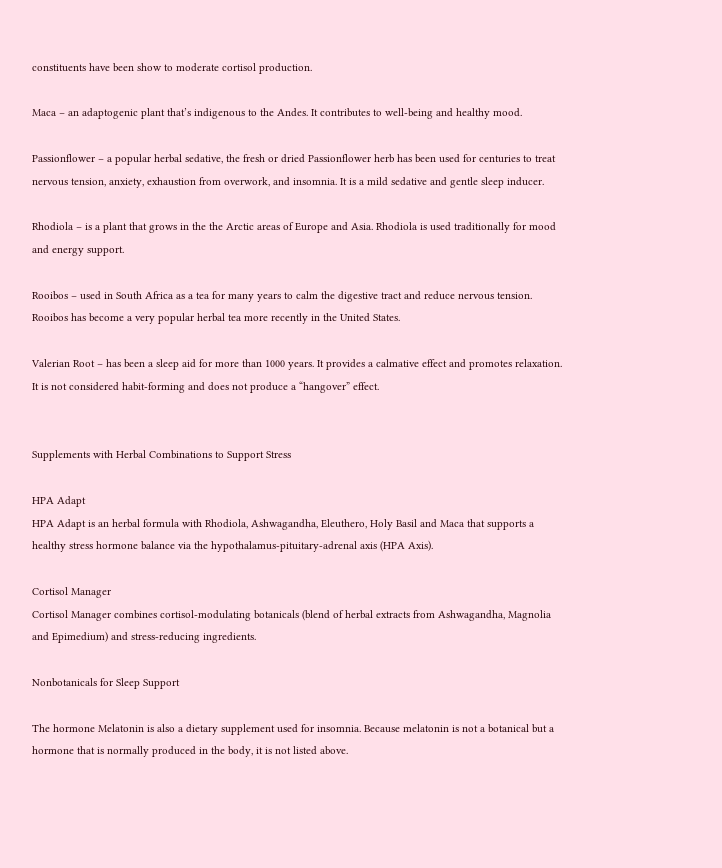constituents have been show to moderate cortisol production.

Maca – an adaptogenic plant that’s indigenous to the Andes. It contributes to well-being and healthy mood.

Passionflower – a popular herbal sedative, the fresh or dried Passionflower herb has been used for centuries to treat nervous tension, anxiety, exhaustion from overwork, and insomnia. It is a mild sedative and gentle sleep inducer.

Rhodiola – is a plant that grows in the the Arctic areas of Europe and Asia. Rhodiola is used traditionally for mood and energy support.

Rooibos – used in South Africa as a tea for many years to calm the digestive tract and reduce nervous tension. Rooibos has become a very popular herbal tea more recently in the United States.

Valerian Root – has been a sleep aid for more than 1000 years. It provides a calmative effect and promotes relaxation.  It is not considered habit-forming and does not produce a “hangover” effect.


Supplements with Herbal Combinations to Support Stress

HPA Adapt
HPA Adapt is an herbal formula with Rhodiola, Ashwagandha, Eleuthero, Holy Basil and Maca that supports a healthy stress hormone balance via the hypothalamus-pituitary-adrenal axis (HPA Axis).

Cortisol Manager
Cortisol Manager combines cortisol-modulating botanicals (blend of herbal extracts from Ashwagandha, Magnolia and Epimedium) and stress-reducing ingredients.

Nonbotanicals for Sleep Support

The hormone Melatonin is also a dietary supplement used for insomnia. Because melatonin is not a botanical but a hormone that is normally produced in the body, it is not listed above.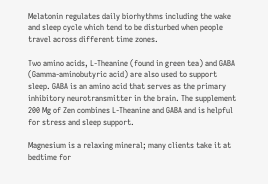Melatonin regulates daily biorhythms including the wake and sleep cycle which tend to be disturbed when people travel across different time zones.

Two amino acids, L-Theanine (found in green tea) and GABA (Gamma-aminobutyric acid) are also used to support sleep. GABA is an amino acid that serves as the primary inhibitory neurotransmitter in the brain. The supplement 200 Mg of Zen combines L-Theanine and GABA and is helpful for stress and sleep support.

Magnesium is a relaxing mineral; many clients take it at bedtime for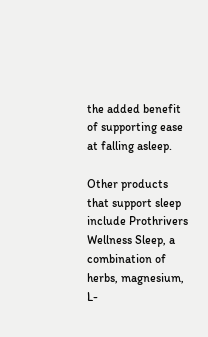the added benefit of supporting ease at falling asleep.

Other products that support sleep include Prothrivers Wellness Sleep, a combination of herbs, magnesium, L-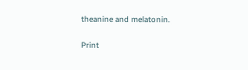theanine and melatonin.

Print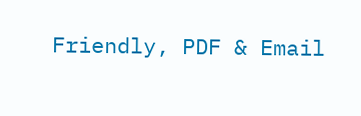Friendly, PDF & Email